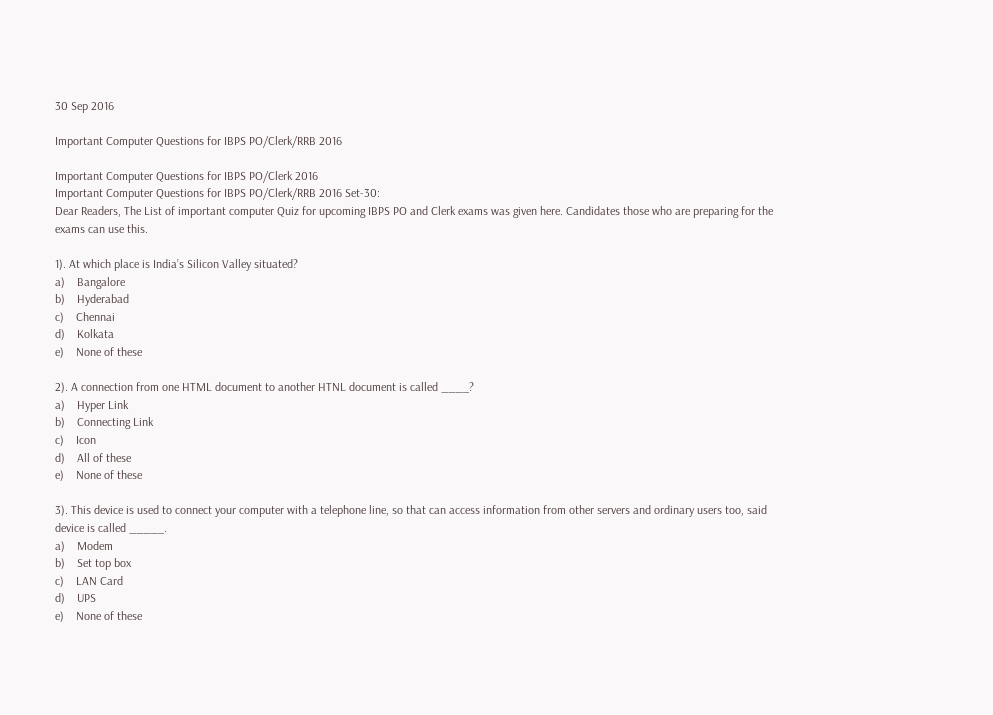30 Sep 2016

Important Computer Questions for IBPS PO/Clerk/RRB 2016

Important Computer Questions for IBPS PO/Clerk 2016
Important Computer Questions for IBPS PO/Clerk/RRB 2016 Set-30:
Dear Readers, The List of important computer Quiz for upcoming IBPS PO and Clerk exams was given here. Candidates those who are preparing for the exams can use this.

1). At which place is India’s Silicon Valley situated?
a)    Bangalore
b)    Hyderabad
c)    Chennai
d)    Kolkata
e)    None of these

2). A connection from one HTML document to another HTNL document is called ____?
a)    Hyper Link
b)    Connecting Link
c)    Icon
d)    All of these
e)    None of these

3). This device is used to connect your computer with a telephone line, so that can access information from other servers and ordinary users too, said device is called _____.
a)    Modem
b)    Set top box
c)    LAN Card
d)    UPS
e)    None of these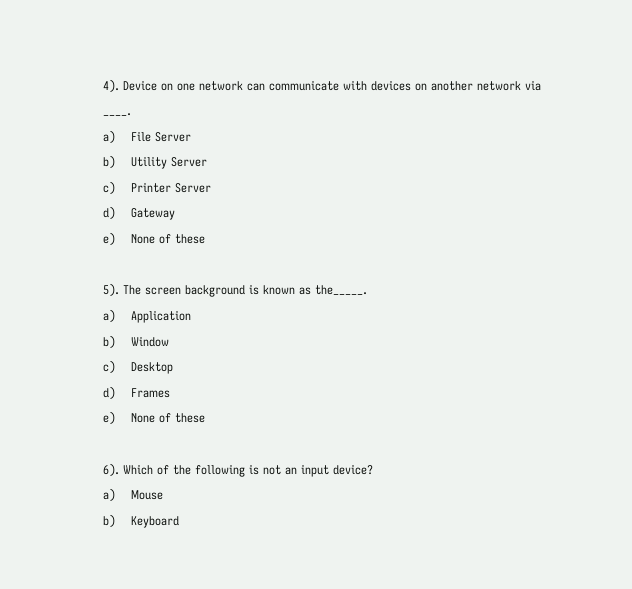4). Device on one network can communicate with devices on another network via ____.
a)    File Server
b)    Utility Server
c)    Printer Server
d)    Gateway
e)    None of these

5). The screen background is known as the_____.
a)    Application
b)    Window
c)    Desktop
d)    Frames
e)    None of these

6). Which of the following is not an input device?
a)    Mouse
b)    Keyboard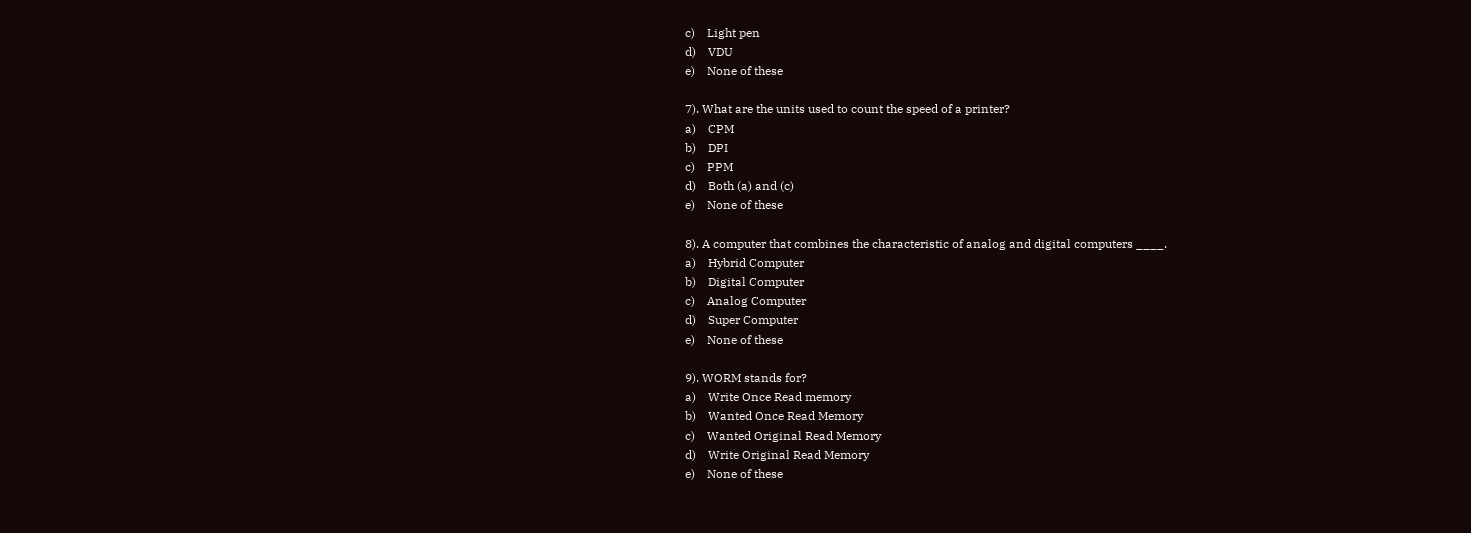c)    Light pen
d)    VDU
e)    None of these

7). What are the units used to count the speed of a printer?
a)    CPM
b)    DPI
c)    PPM
d)    Both (a) and (c)
e)    None of these

8). A computer that combines the characteristic of analog and digital computers ____.
a)    Hybrid Computer
b)    Digital Computer
c)    Analog Computer
d)    Super Computer
e)    None of these

9). WORM stands for?
a)    Write Once Read memory
b)    Wanted Once Read Memory
c)    Wanted Original Read Memory
d)    Write Original Read Memory
e)    None of these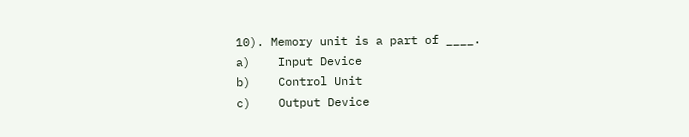10). Memory unit is a part of ____.
a)    Input Device
b)    Control Unit
c)    Output Device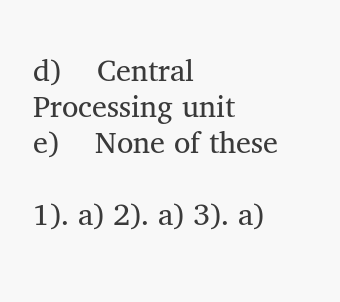d)    Central Processing unit
e)    None of these

1). a) 2). a) 3). a)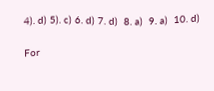4). d) 5). c) 6. d) 7. d)  8. a)  9. a)  10. d)

For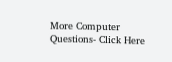More Computer  Questions- Click Here